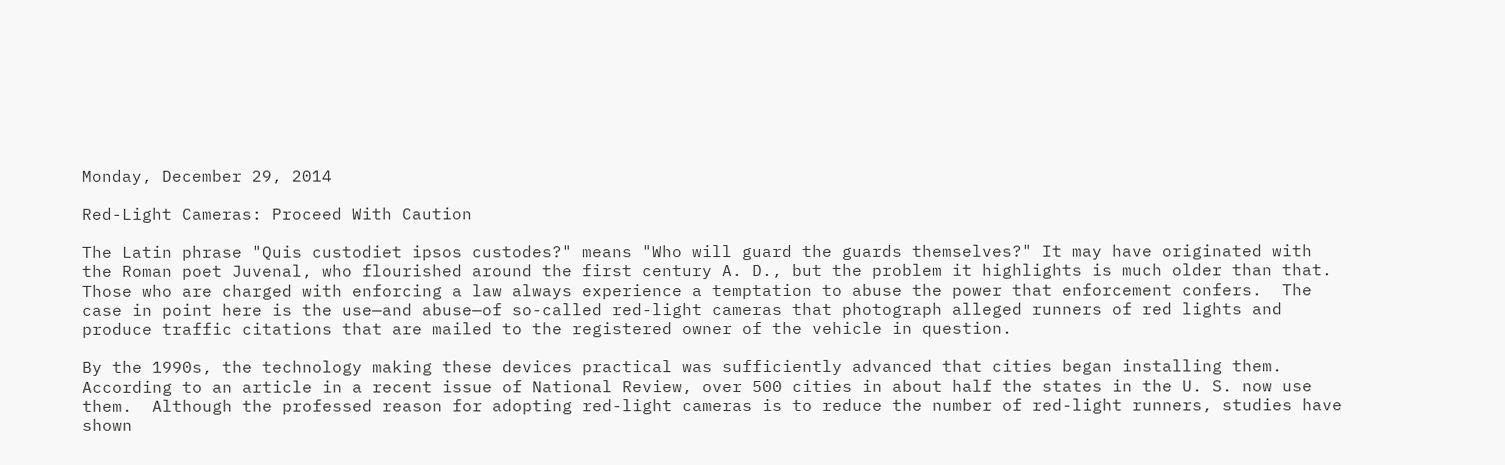Monday, December 29, 2014

Red-Light Cameras: Proceed With Caution

The Latin phrase "Quis custodiet ipsos custodes?" means "Who will guard the guards themselves?" It may have originated with the Roman poet Juvenal, who flourished around the first century A. D., but the problem it highlights is much older than that.  Those who are charged with enforcing a law always experience a temptation to abuse the power that enforcement confers.  The case in point here is the use—and abuse—of so-called red-light cameras that photograph alleged runners of red lights and produce traffic citations that are mailed to the registered owner of the vehicle in question.

By the 1990s, the technology making these devices practical was sufficiently advanced that cities began installing them.  According to an article in a recent issue of National Review, over 500 cities in about half the states in the U. S. now use them.  Although the professed reason for adopting red-light cameras is to reduce the number of red-light runners, studies have shown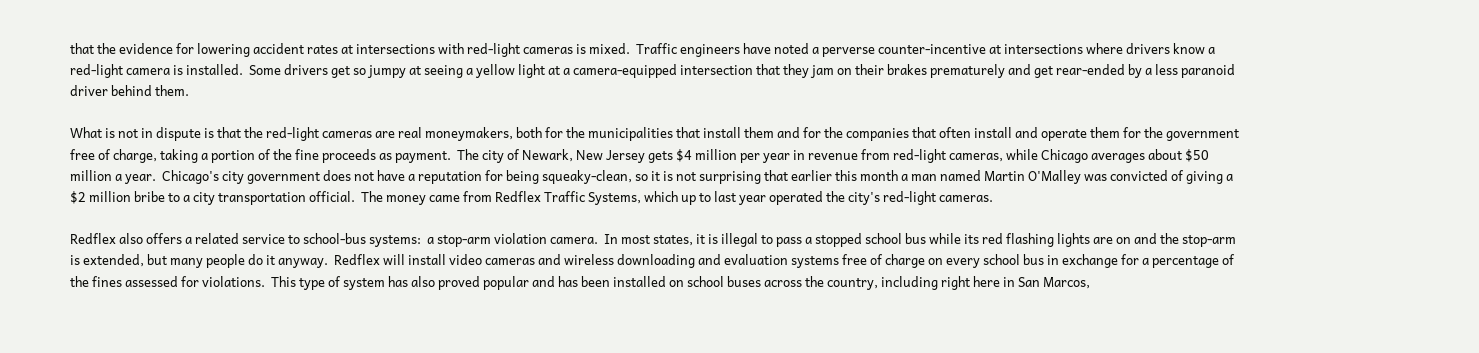that the evidence for lowering accident rates at intersections with red-light cameras is mixed.  Traffic engineers have noted a perverse counter-incentive at intersections where drivers know a red-light camera is installed.  Some drivers get so jumpy at seeing a yellow light at a camera-equipped intersection that they jam on their brakes prematurely and get rear-ended by a less paranoid driver behind them.

What is not in dispute is that the red-light cameras are real moneymakers, both for the municipalities that install them and for the companies that often install and operate them for the government free of charge, taking a portion of the fine proceeds as payment.  The city of Newark, New Jersey gets $4 million per year in revenue from red-light cameras, while Chicago averages about $50 million a year.  Chicago's city government does not have a reputation for being squeaky-clean, so it is not surprising that earlier this month a man named Martin O'Malley was convicted of giving a $2 million bribe to a city transportation official.  The money came from Redflex Traffic Systems, which up to last year operated the city's red-light cameras.

Redflex also offers a related service to school-bus systems:  a stop-arm violation camera.  In most states, it is illegal to pass a stopped school bus while its red flashing lights are on and the stop-arm is extended, but many people do it anyway.  Redflex will install video cameras and wireless downloading and evaluation systems free of charge on every school bus in exchange for a percentage of the fines assessed for violations.  This type of system has also proved popular and has been installed on school buses across the country, including right here in San Marcos,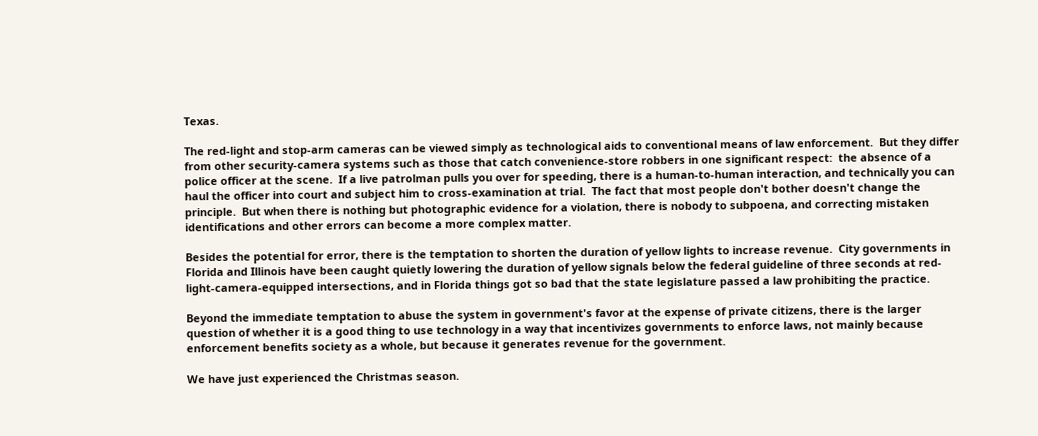Texas.

The red-light and stop-arm cameras can be viewed simply as technological aids to conventional means of law enforcement.  But they differ from other security-camera systems such as those that catch convenience-store robbers in one significant respect:  the absence of a police officer at the scene.  If a live patrolman pulls you over for speeding, there is a human-to-human interaction, and technically you can haul the officer into court and subject him to cross-examination at trial.  The fact that most people don't bother doesn't change the principle.  But when there is nothing but photographic evidence for a violation, there is nobody to subpoena, and correcting mistaken identifications and other errors can become a more complex matter.

Besides the potential for error, there is the temptation to shorten the duration of yellow lights to increase revenue.  City governments in Florida and Illinois have been caught quietly lowering the duration of yellow signals below the federal guideline of three seconds at red-light-camera-equipped intersections, and in Florida things got so bad that the state legislature passed a law prohibiting the practice.

Beyond the immediate temptation to abuse the system in government's favor at the expense of private citizens, there is the larger question of whether it is a good thing to use technology in a way that incentivizes governments to enforce laws, not mainly because enforcement benefits society as a whole, but because it generates revenue for the government.

We have just experienced the Christmas season.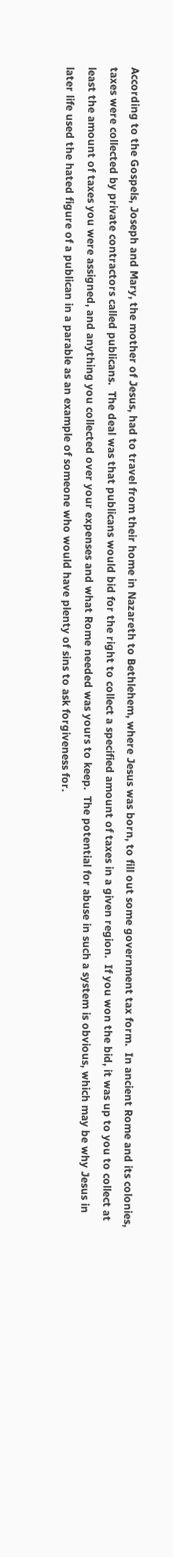According to the Gospels, Joseph and Mary, the mother of Jesus, had to travel from their home in Nazareth to Bethlehem, where Jesus was born, to fill out some government tax form.  In ancient Rome and its colonies, taxes were collected by private contractors called publicans.  The deal was that publicans would bid for the right to collect a specified amount of taxes in a given region.  If you won the bid, it was up to you to collect at least the amount of taxes you were assigned, and anything you collected over your expenses and what Rome needed was yours to keep.  The potential for abuse in such a system is obvious, which may be why Jesus in later life used the hated figure of a publican in a parable as an example of someone who would have plenty of sins to ask forgiveness for.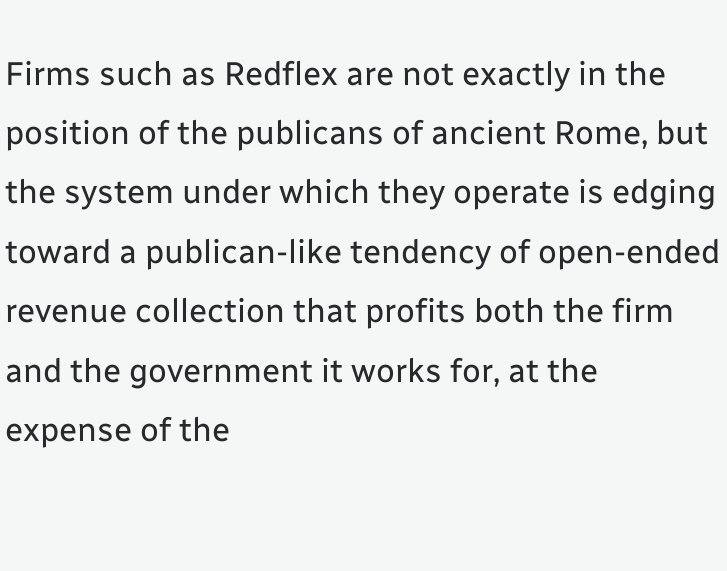Firms such as Redflex are not exactly in the position of the publicans of ancient Rome, but the system under which they operate is edging toward a publican-like tendency of open-ended revenue collection that profits both the firm and the government it works for, at the expense of the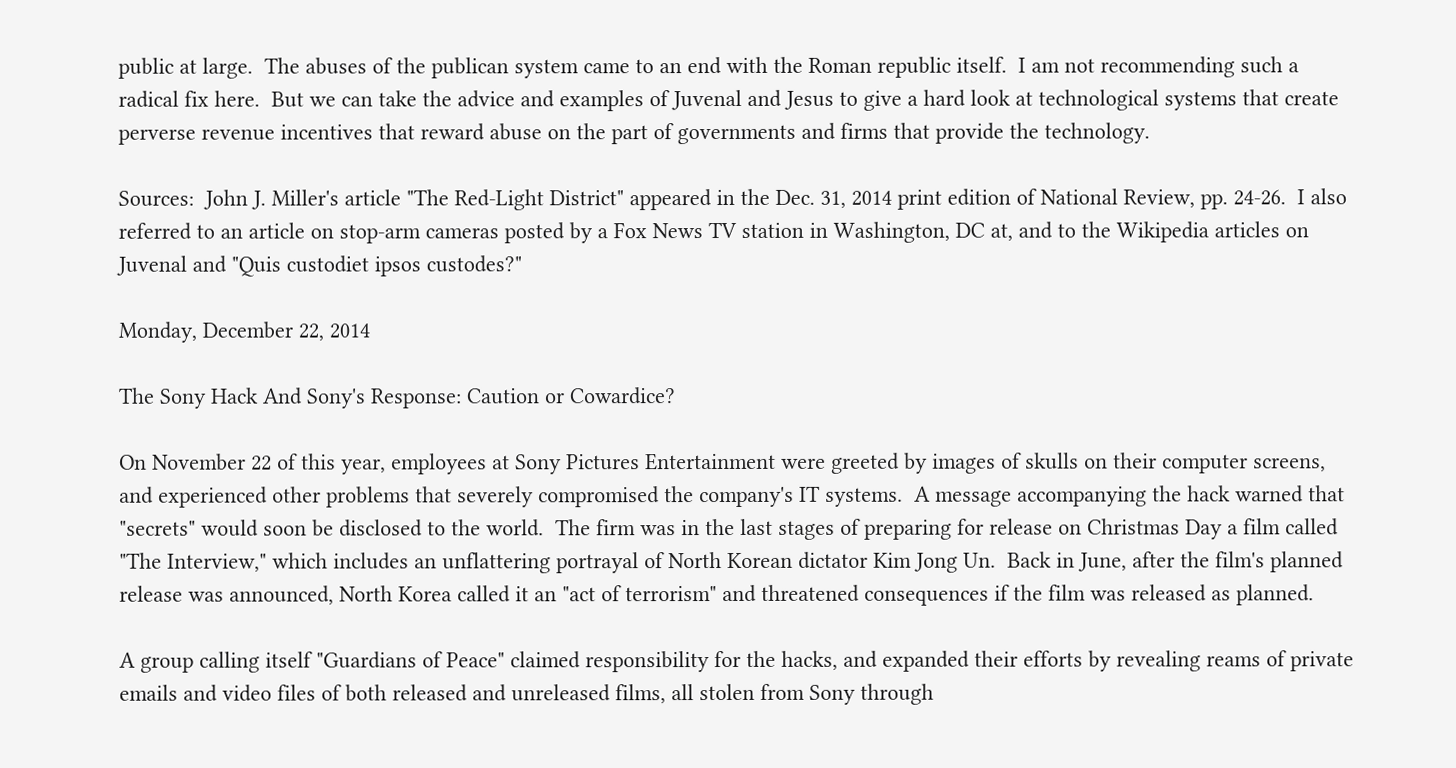public at large.  The abuses of the publican system came to an end with the Roman republic itself.  I am not recommending such a radical fix here.  But we can take the advice and examples of Juvenal and Jesus to give a hard look at technological systems that create perverse revenue incentives that reward abuse on the part of governments and firms that provide the technology.

Sources:  John J. Miller's article "The Red-Light District" appeared in the Dec. 31, 2014 print edition of National Review, pp. 24-26.  I also referred to an article on stop-arm cameras posted by a Fox News TV station in Washington, DC at, and to the Wikipedia articles on Juvenal and "Quis custodiet ipsos custodes?"

Monday, December 22, 2014

The Sony Hack And Sony's Response: Caution or Cowardice?

On November 22 of this year, employees at Sony Pictures Entertainment were greeted by images of skulls on their computer screens, and experienced other problems that severely compromised the company's IT systems.  A message accompanying the hack warned that "secrets" would soon be disclosed to the world.  The firm was in the last stages of preparing for release on Christmas Day a film called "The Interview," which includes an unflattering portrayal of North Korean dictator Kim Jong Un.  Back in June, after the film's planned release was announced, North Korea called it an "act of terrorism" and threatened consequences if the film was released as planned.

A group calling itself "Guardians of Peace" claimed responsibility for the hacks, and expanded their efforts by revealing reams of private emails and video files of both released and unreleased films, all stolen from Sony through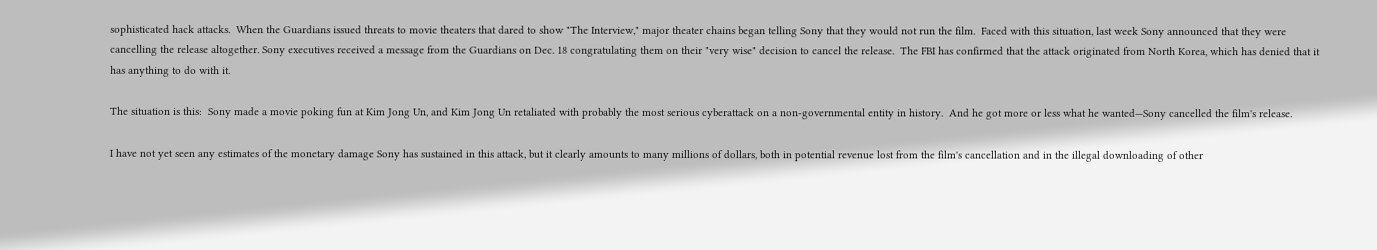sophisticated hack attacks.  When the Guardians issued threats to movie theaters that dared to show "The Interview," major theater chains began telling Sony that they would not run the film.  Faced with this situation, last week Sony announced that they were cancelling the release altogether. Sony executives received a message from the Guardians on Dec. 18 congratulating them on their "very wise" decision to cancel the release.  The FBI has confirmed that the attack originated from North Korea, which has denied that it has anything to do with it.

The situation is this:  Sony made a movie poking fun at Kim Jong Un, and Kim Jong Un retaliated with probably the most serious cyberattack on a non-governmental entity in history.  And he got more or less what he wanted—Sony cancelled the film's release.

I have not yet seen any estimates of the monetary damage Sony has sustained in this attack, but it clearly amounts to many millions of dollars, both in potential revenue lost from the film's cancellation and in the illegal downloading of other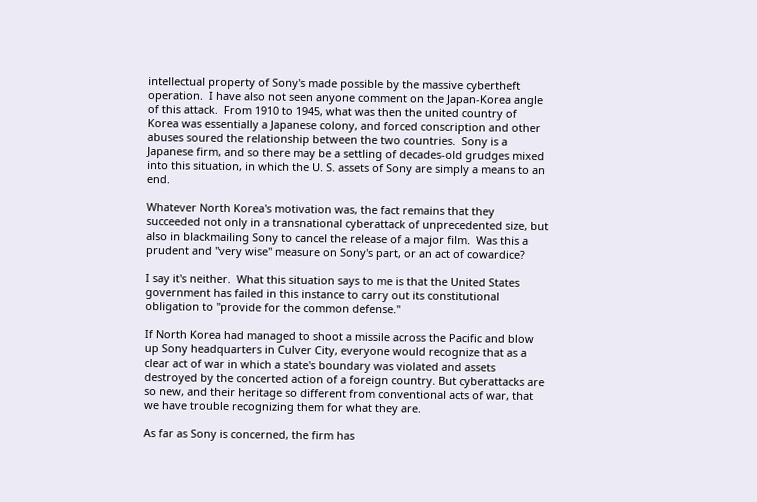intellectual property of Sony's made possible by the massive cybertheft operation.  I have also not seen anyone comment on the Japan-Korea angle of this attack.  From 1910 to 1945, what was then the united country of Korea was essentially a Japanese colony, and forced conscription and other abuses soured the relationship between the two countries.  Sony is a Japanese firm, and so there may be a settling of decades-old grudges mixed into this situation, in which the U. S. assets of Sony are simply a means to an end.

Whatever North Korea's motivation was, the fact remains that they succeeded not only in a transnational cyberattack of unprecedented size, but also in blackmailing Sony to cancel the release of a major film.  Was this a prudent and "very wise" measure on Sony's part, or an act of cowardice?

I say it's neither.  What this situation says to me is that the United States government has failed in this instance to carry out its constitutional obligation to "provide for the common defense."

If North Korea had managed to shoot a missile across the Pacific and blow up Sony headquarters in Culver City, everyone would recognize that as a clear act of war in which a state's boundary was violated and assets destroyed by the concerted action of a foreign country. But cyberattacks are so new, and their heritage so different from conventional acts of war, that we have trouble recognizing them for what they are.

As far as Sony is concerned, the firm has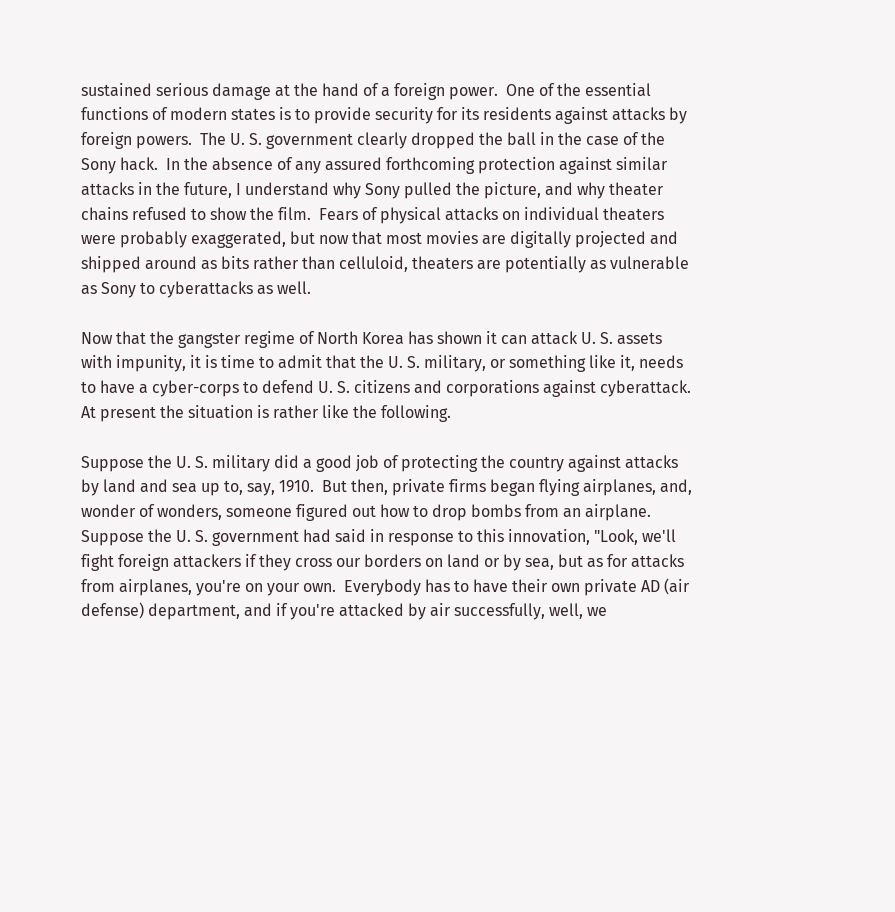sustained serious damage at the hand of a foreign power.  One of the essential functions of modern states is to provide security for its residents against attacks by foreign powers.  The U. S. government clearly dropped the ball in the case of the Sony hack.  In the absence of any assured forthcoming protection against similar attacks in the future, I understand why Sony pulled the picture, and why theater chains refused to show the film.  Fears of physical attacks on individual theaters were probably exaggerated, but now that most movies are digitally projected and shipped around as bits rather than celluloid, theaters are potentially as vulnerable as Sony to cyberattacks as well.

Now that the gangster regime of North Korea has shown it can attack U. S. assets with impunity, it is time to admit that the U. S. military, or something like it, needs to have a cyber-corps to defend U. S. citizens and corporations against cyberattack.  At present the situation is rather like the following.

Suppose the U. S. military did a good job of protecting the country against attacks by land and sea up to, say, 1910.  But then, private firms began flying airplanes, and, wonder of wonders, someone figured out how to drop bombs from an airplane.  Suppose the U. S. government had said in response to this innovation, "Look, we'll fight foreign attackers if they cross our borders on land or by sea, but as for attacks from airplanes, you're on your own.  Everybody has to have their own private AD (air defense) department, and if you're attacked by air successfully, well, we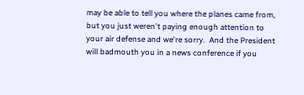may be able to tell you where the planes came from, but you just weren't paying enough attention to your air defense and we're sorry.  And the President will badmouth you in a news conference if you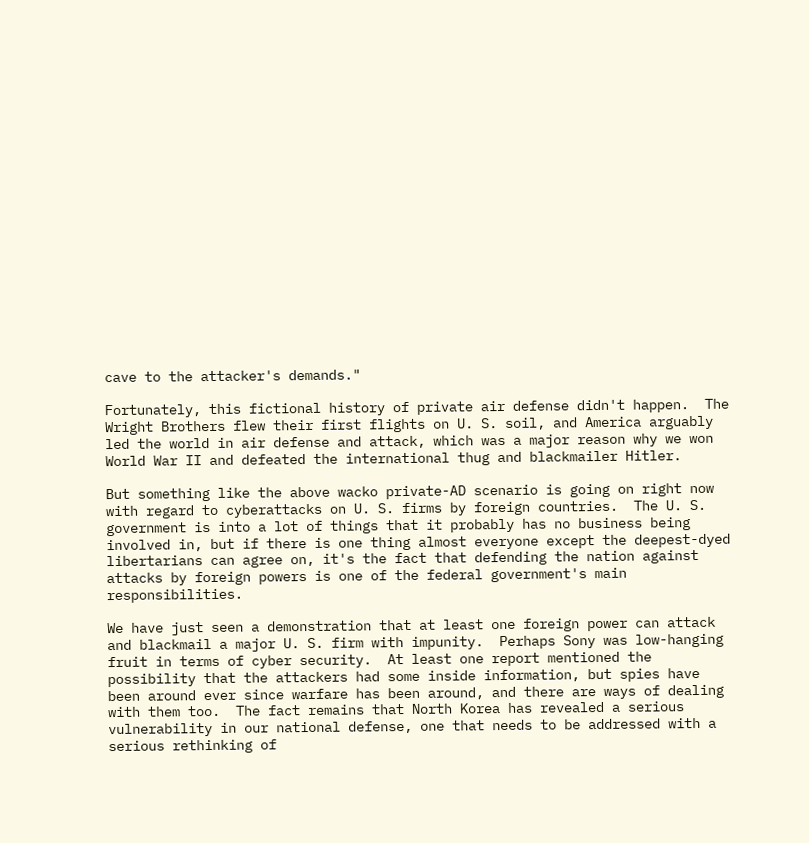cave to the attacker's demands."

Fortunately, this fictional history of private air defense didn't happen.  The Wright Brothers flew their first flights on U. S. soil, and America arguably led the world in air defense and attack, which was a major reason why we won World War II and defeated the international thug and blackmailer Hitler.

But something like the above wacko private-AD scenario is going on right now with regard to cyberattacks on U. S. firms by foreign countries.  The U. S. government is into a lot of things that it probably has no business being involved in, but if there is one thing almost everyone except the deepest-dyed libertarians can agree on, it's the fact that defending the nation against attacks by foreign powers is one of the federal government's main responsibilities.

We have just seen a demonstration that at least one foreign power can attack and blackmail a major U. S. firm with impunity.  Perhaps Sony was low-hanging fruit in terms of cyber security.  At least one report mentioned the possibility that the attackers had some inside information, but spies have been around ever since warfare has been around, and there are ways of dealing with them too.  The fact remains that North Korea has revealed a serious vulnerability in our national defense, one that needs to be addressed with a serious rethinking of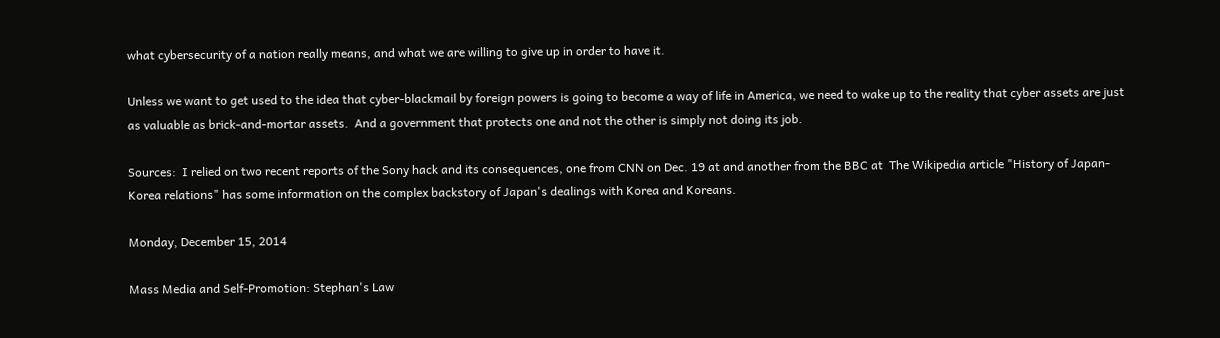what cybersecurity of a nation really means, and what we are willing to give up in order to have it.

Unless we want to get used to the idea that cyber-blackmail by foreign powers is going to become a way of life in America, we need to wake up to the reality that cyber assets are just as valuable as brick-and-mortar assets.  And a government that protects one and not the other is simply not doing its job.

Sources:  I relied on two recent reports of the Sony hack and its consequences, one from CNN on Dec. 19 at and another from the BBC at  The Wikipedia article "History of Japan-Korea relations" has some information on the complex backstory of Japan's dealings with Korea and Koreans.

Monday, December 15, 2014

Mass Media and Self-Promotion: Stephan's Law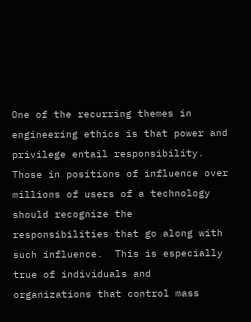One of the recurring themes in engineering ethics is that power and privilege entail responsibility.  Those in positions of influence over millions of users of a technology should recognize the responsibilities that go along with such influence.  This is especially true of individuals and organizations that control mass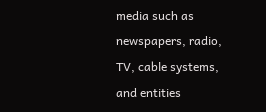media such as newspapers, radio, TV, cable systems, and entities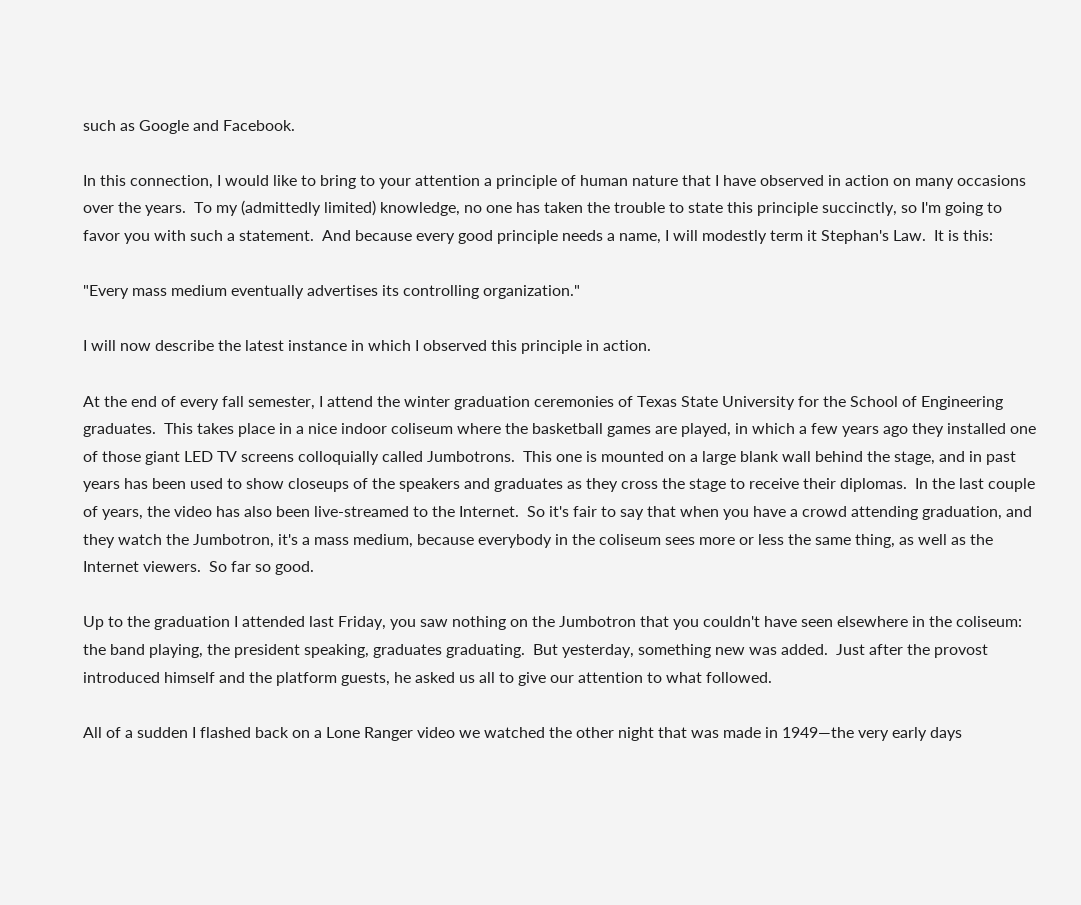such as Google and Facebook.

In this connection, I would like to bring to your attention a principle of human nature that I have observed in action on many occasions over the years.  To my (admittedly limited) knowledge, no one has taken the trouble to state this principle succinctly, so I'm going to favor you with such a statement.  And because every good principle needs a name, I will modestly term it Stephan's Law.  It is this:

"Every mass medium eventually advertises its controlling organization."

I will now describe the latest instance in which I observed this principle in action.

At the end of every fall semester, I attend the winter graduation ceremonies of Texas State University for the School of Engineering graduates.  This takes place in a nice indoor coliseum where the basketball games are played, in which a few years ago they installed one of those giant LED TV screens colloquially called Jumbotrons.  This one is mounted on a large blank wall behind the stage, and in past years has been used to show closeups of the speakers and graduates as they cross the stage to receive their diplomas.  In the last couple of years, the video has also been live-streamed to the Internet.  So it's fair to say that when you have a crowd attending graduation, and they watch the Jumbotron, it's a mass medium, because everybody in the coliseum sees more or less the same thing, as well as the Internet viewers.  So far so good.

Up to the graduation I attended last Friday, you saw nothing on the Jumbotron that you couldn't have seen elsewhere in the coliseum:  the band playing, the president speaking, graduates graduating.  But yesterday, something new was added.  Just after the provost introduced himself and the platform guests, he asked us all to give our attention to what followed.

All of a sudden I flashed back on a Lone Ranger video we watched the other night that was made in 1949—the very early days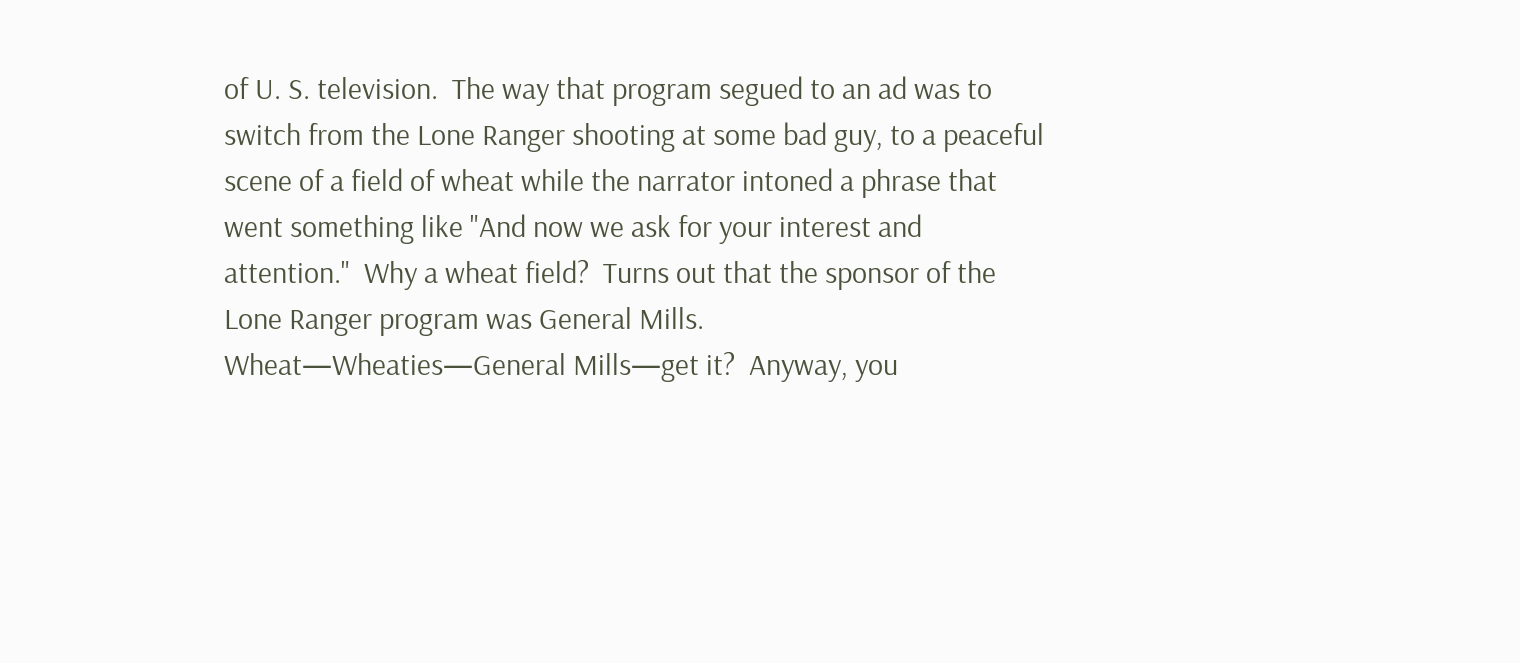of U. S. television.  The way that program segued to an ad was to switch from the Lone Ranger shooting at some bad guy, to a peaceful scene of a field of wheat while the narrator intoned a phrase that went something like "And now we ask for your interest and attention."  Why a wheat field?  Turns out that the sponsor of the Lone Ranger program was General Mills.  Wheat—Wheaties—General Mills—get it?  Anyway, you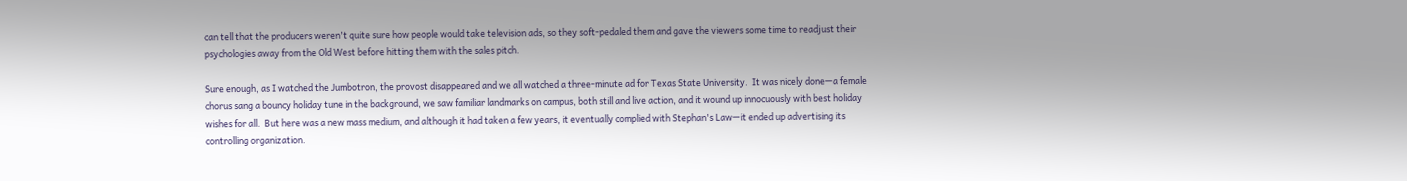can tell that the producers weren't quite sure how people would take television ads, so they soft-pedaled them and gave the viewers some time to readjust their psychologies away from the Old West before hitting them with the sales pitch.

Sure enough, as I watched the Jumbotron, the provost disappeared and we all watched a three-minute ad for Texas State University.  It was nicely done—a female chorus sang a bouncy holiday tune in the background, we saw familiar landmarks on campus, both still and live action, and it wound up innocuously with best holiday wishes for all.  But here was a new mass medium, and although it had taken a few years, it eventually complied with Stephan's Law—it ended up advertising its controlling organization.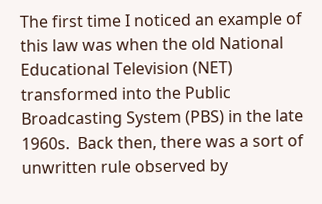The first time I noticed an example of this law was when the old National Educational Television (NET) transformed into the Public Broadcasting System (PBS) in the late 1960s.  Back then, there was a sort of unwritten rule observed by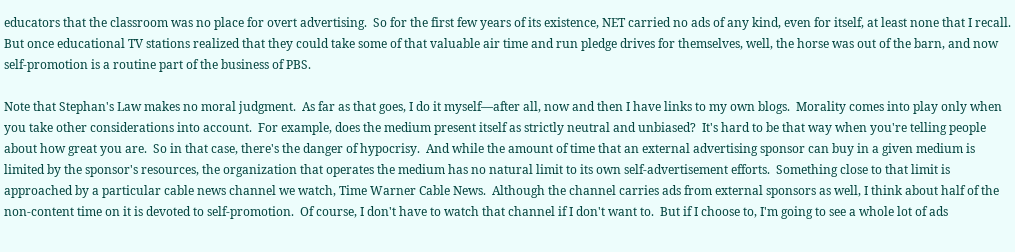educators that the classroom was no place for overt advertising.  So for the first few years of its existence, NET carried no ads of any kind, even for itself, at least none that I recall.  But once educational TV stations realized that they could take some of that valuable air time and run pledge drives for themselves, well, the horse was out of the barn, and now self-promotion is a routine part of the business of PBS.

Note that Stephan's Law makes no moral judgment.  As far as that goes, I do it myself—after all, now and then I have links to my own blogs.  Morality comes into play only when you take other considerations into account.  For example, does the medium present itself as strictly neutral and unbiased?  It's hard to be that way when you're telling people about how great you are.  So in that case, there's the danger of hypocrisy.  And while the amount of time that an external advertising sponsor can buy in a given medium is limited by the sponsor's resources, the organization that operates the medium has no natural limit to its own self-advertisement efforts.  Something close to that limit is approached by a particular cable news channel we watch, Time Warner Cable News.  Although the channel carries ads from external sponsors as well, I think about half of the non-content time on it is devoted to self-promotion.  Of course, I don't have to watch that channel if I don't want to.  But if I choose to, I'm going to see a whole lot of ads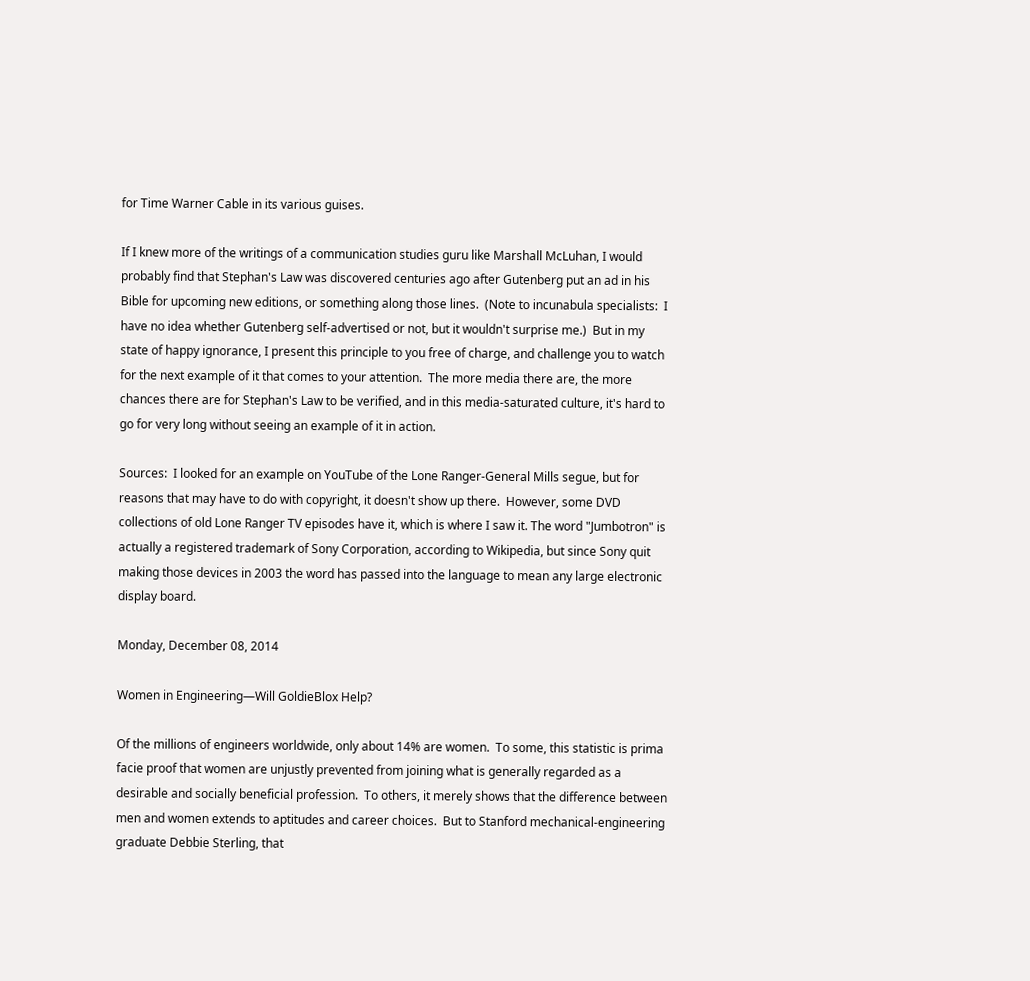for Time Warner Cable in its various guises.

If I knew more of the writings of a communication studies guru like Marshall McLuhan, I would probably find that Stephan's Law was discovered centuries ago after Gutenberg put an ad in his Bible for upcoming new editions, or something along those lines.  (Note to incunabula specialists:  I have no idea whether Gutenberg self-advertised or not, but it wouldn't surprise me.)  But in my state of happy ignorance, I present this principle to you free of charge, and challenge you to watch for the next example of it that comes to your attention.  The more media there are, the more chances there are for Stephan's Law to be verified, and in this media-saturated culture, it's hard to go for very long without seeing an example of it in action.

Sources:  I looked for an example on YouTube of the Lone Ranger-General Mills segue, but for reasons that may have to do with copyright, it doesn't show up there.  However, some DVD collections of old Lone Ranger TV episodes have it, which is where I saw it. The word "Jumbotron" is actually a registered trademark of Sony Corporation, according to Wikipedia, but since Sony quit making those devices in 2003 the word has passed into the language to mean any large electronic display board.

Monday, December 08, 2014

Women in Engineering—Will GoldieBlox Help?

Of the millions of engineers worldwide, only about 14% are women.  To some, this statistic is prima facie proof that women are unjustly prevented from joining what is generally regarded as a desirable and socially beneficial profession.  To others, it merely shows that the difference between men and women extends to aptitudes and career choices.  But to Stanford mechanical-engineering graduate Debbie Sterling, that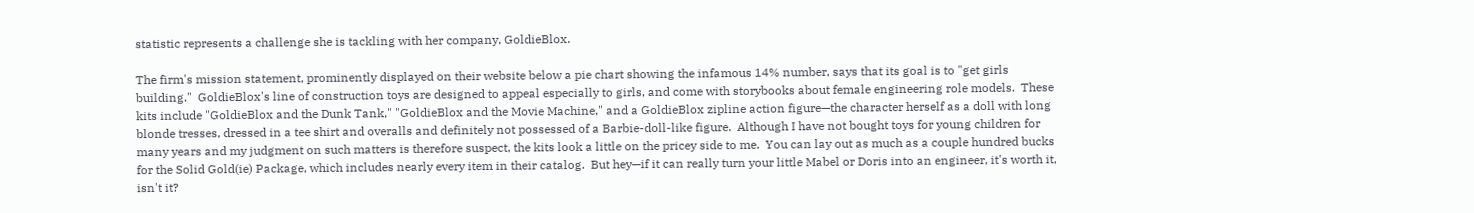statistic represents a challenge she is tackling with her company, GoldieBlox.

The firm's mission statement, prominently displayed on their website below a pie chart showing the infamous 14% number, says that its goal is to "get girls building."  GoldieBlox's line of construction toys are designed to appeal especially to girls, and come with storybooks about female engineering role models.  These kits include "GoldieBlox and the Dunk Tank," "GoldieBlox and the Movie Machine," and a GoldieBlox zipline action figure—the character herself as a doll with long blonde tresses, dressed in a tee shirt and overalls and definitely not possessed of a Barbie-doll-like figure.  Although I have not bought toys for young children for many years and my judgment on such matters is therefore suspect, the kits look a little on the pricey side to me.  You can lay out as much as a couple hundred bucks for the Solid Gold(ie) Package, which includes nearly every item in their catalog.  But hey—if it can really turn your little Mabel or Doris into an engineer, it's worth it, isn't it?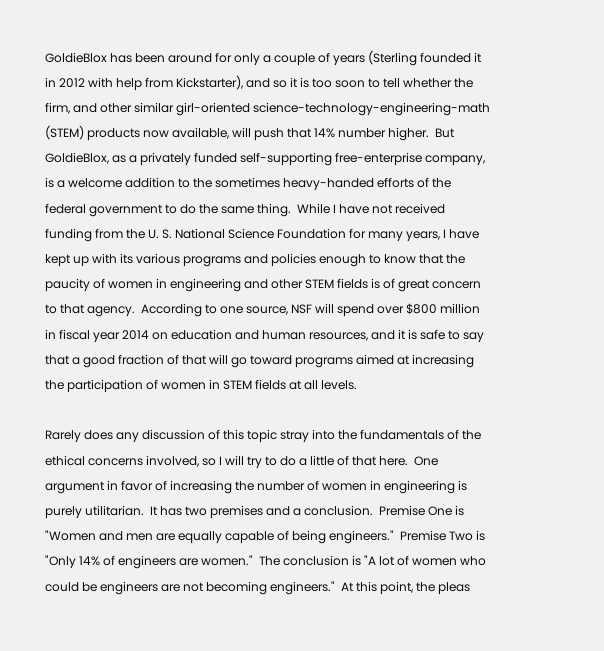GoldieBlox has been around for only a couple of years (Sterling founded it in 2012 with help from Kickstarter), and so it is too soon to tell whether the firm, and other similar girl-oriented science-technology-engineering-math (STEM) products now available, will push that 14% number higher.  But GoldieBlox, as a privately funded self-supporting free-enterprise company, is a welcome addition to the sometimes heavy-handed efforts of the federal government to do the same thing.  While I have not received funding from the U. S. National Science Foundation for many years, I have kept up with its various programs and policies enough to know that the paucity of women in engineering and other STEM fields is of great concern to that agency.  According to one source, NSF will spend over $800 million in fiscal year 2014 on education and human resources, and it is safe to say that a good fraction of that will go toward programs aimed at increasing the participation of women in STEM fields at all levels.

Rarely does any discussion of this topic stray into the fundamentals of the ethical concerns involved, so I will try to do a little of that here.  One argument in favor of increasing the number of women in engineering is purely utilitarian.  It has two premises and a conclusion.  Premise One is "Women and men are equally capable of being engineers."  Premise Two is "Only 14% of engineers are women."  The conclusion is "A lot of women who could be engineers are not becoming engineers."  At this point, the pleas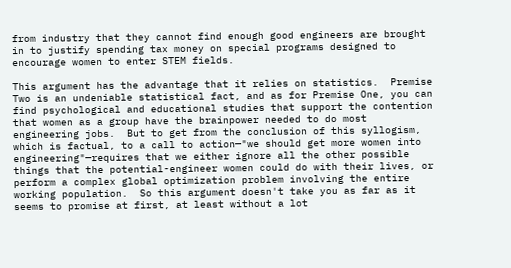from industry that they cannot find enough good engineers are brought in to justify spending tax money on special programs designed to encourage women to enter STEM fields.

This argument has the advantage that it relies on statistics.  Premise Two is an undeniable statistical fact, and as for Premise One, you can find psychological and educational studies that support the contention that women as a group have the brainpower needed to do most engineering jobs.  But to get from the conclusion of this syllogism, which is factual, to a call to action—"we should get more women into engineering"—requires that we either ignore all the other possible things that the potential-engineer women could do with their lives, or perform a complex global optimization problem involving the entire working population.  So this argument doesn't take you as far as it seems to promise at first, at least without a lot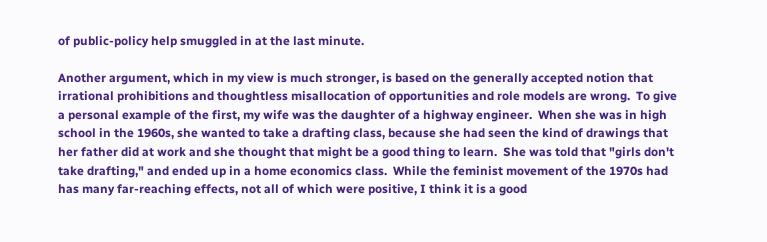of public-policy help smuggled in at the last minute.

Another argument, which in my view is much stronger, is based on the generally accepted notion that irrational prohibitions and thoughtless misallocation of opportunities and role models are wrong.  To give a personal example of the first, my wife was the daughter of a highway engineer.  When she was in high school in the 1960s, she wanted to take a drafting class, because she had seen the kind of drawings that her father did at work and she thought that might be a good thing to learn.  She was told that "girls don't take drafting," and ended up in a home economics class.  While the feminist movement of the 1970s had has many far-reaching effects, not all of which were positive, I think it is a good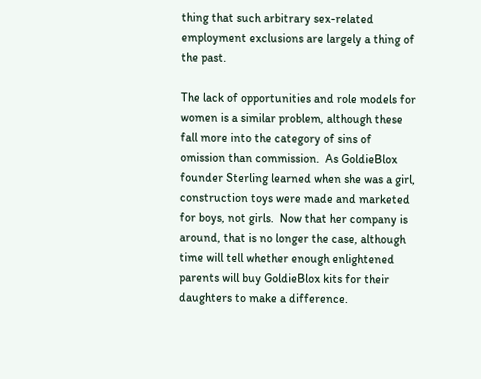thing that such arbitrary sex-related employment exclusions are largely a thing of the past.

The lack of opportunities and role models for women is a similar problem, although these fall more into the category of sins of omission than commission.  As GoldieBlox founder Sterling learned when she was a girl, construction toys were made and marketed for boys, not girls.  Now that her company is around, that is no longer the case, although time will tell whether enough enlightened parents will buy GoldieBlox kits for their daughters to make a difference.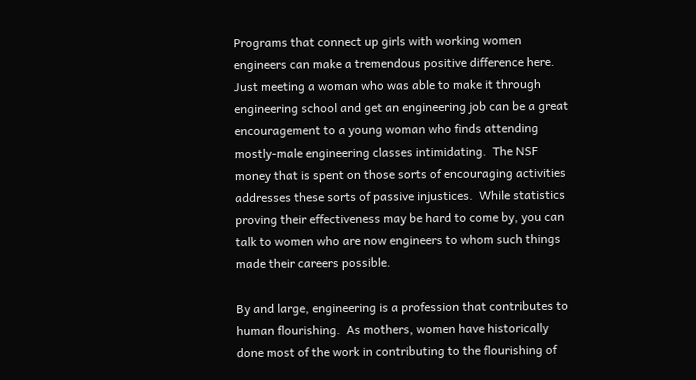Programs that connect up girls with working women engineers can make a tremendous positive difference here.  Just meeting a woman who was able to make it through engineering school and get an engineering job can be a great encouragement to a young woman who finds attending mostly-male engineering classes intimidating.  The NSF money that is spent on those sorts of encouraging activities addresses these sorts of passive injustices.  While statistics proving their effectiveness may be hard to come by, you can talk to women who are now engineers to whom such things made their careers possible.

By and large, engineering is a profession that contributes to human flourishing.  As mothers, women have historically done most of the work in contributing to the flourishing of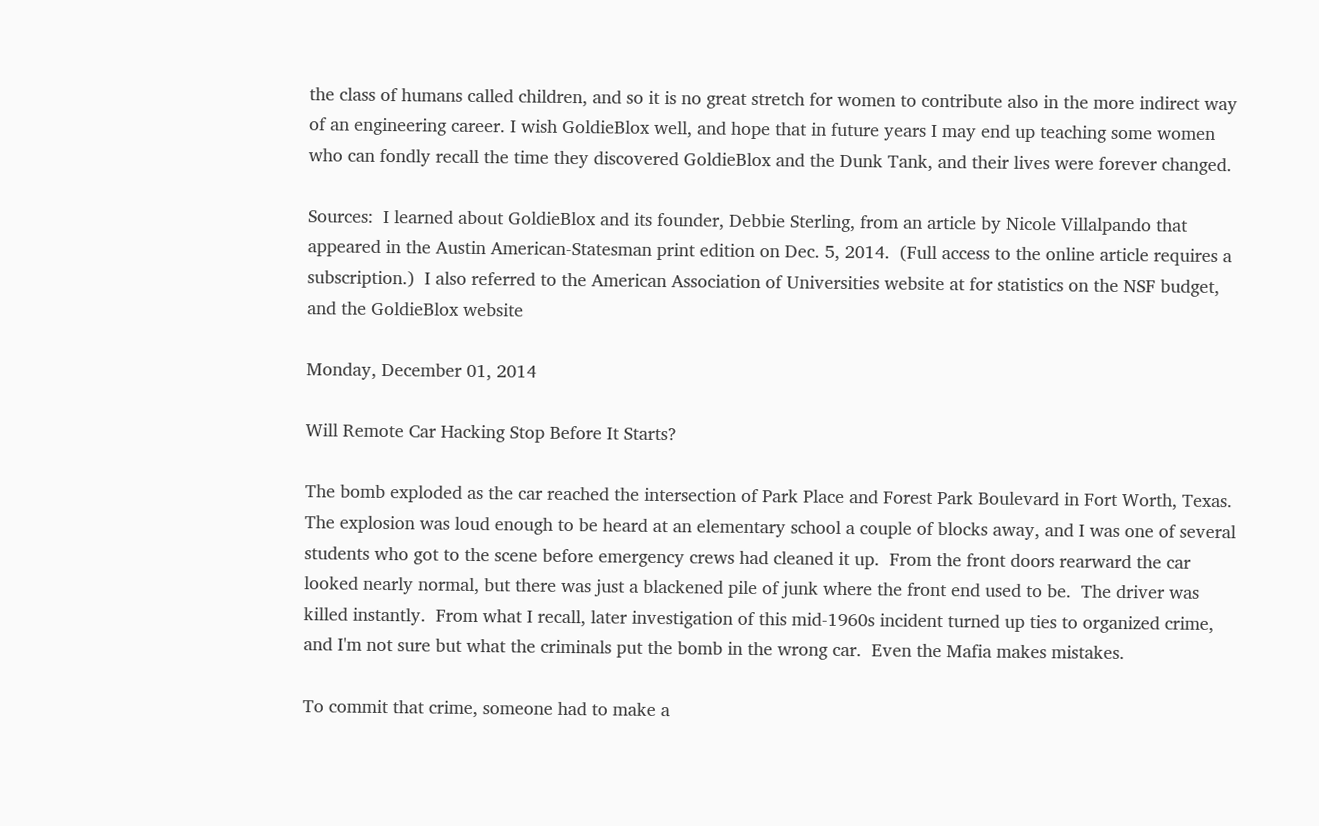the class of humans called children, and so it is no great stretch for women to contribute also in the more indirect way of an engineering career. I wish GoldieBlox well, and hope that in future years I may end up teaching some women who can fondly recall the time they discovered GoldieBlox and the Dunk Tank, and their lives were forever changed.

Sources:  I learned about GoldieBlox and its founder, Debbie Sterling, from an article by Nicole Villalpando that appeared in the Austin American-Statesman print edition on Dec. 5, 2014.  (Full access to the online article requires a subscription.)  I also referred to the American Association of Universities website at for statistics on the NSF budget, and the GoldieBlox website

Monday, December 01, 2014

Will Remote Car Hacking Stop Before It Starts?

The bomb exploded as the car reached the intersection of Park Place and Forest Park Boulevard in Fort Worth, Texas.  The explosion was loud enough to be heard at an elementary school a couple of blocks away, and I was one of several students who got to the scene before emergency crews had cleaned it up.  From the front doors rearward the car looked nearly normal, but there was just a blackened pile of junk where the front end used to be.  The driver was killed instantly.  From what I recall, later investigation of this mid-1960s incident turned up ties to organized crime, and I'm not sure but what the criminals put the bomb in the wrong car.  Even the Mafia makes mistakes.

To commit that crime, someone had to make a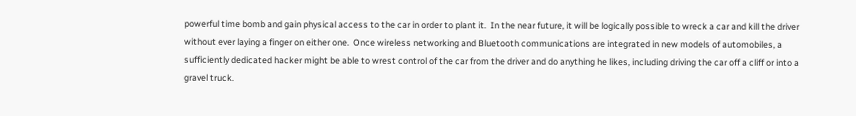powerful time bomb and gain physical access to the car in order to plant it.  In the near future, it will be logically possible to wreck a car and kill the driver without ever laying a finger on either one.  Once wireless networking and Bluetooth communications are integrated in new models of automobiles, a sufficiently dedicated hacker might be able to wrest control of the car from the driver and do anything he likes, including driving the car off a cliff or into a gravel truck.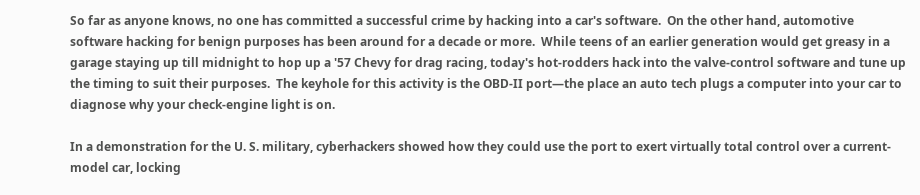So far as anyone knows, no one has committed a successful crime by hacking into a car's software.  On the other hand, automotive software hacking for benign purposes has been around for a decade or more.  While teens of an earlier generation would get greasy in a garage staying up till midnight to hop up a '57 Chevy for drag racing, today's hot-rodders hack into the valve-control software and tune up the timing to suit their purposes.  The keyhole for this activity is the OBD-II port—the place an auto tech plugs a computer into your car to diagnose why your check-engine light is on.

In a demonstration for the U. S. military, cyberhackers showed how they could use the port to exert virtually total control over a current-model car, locking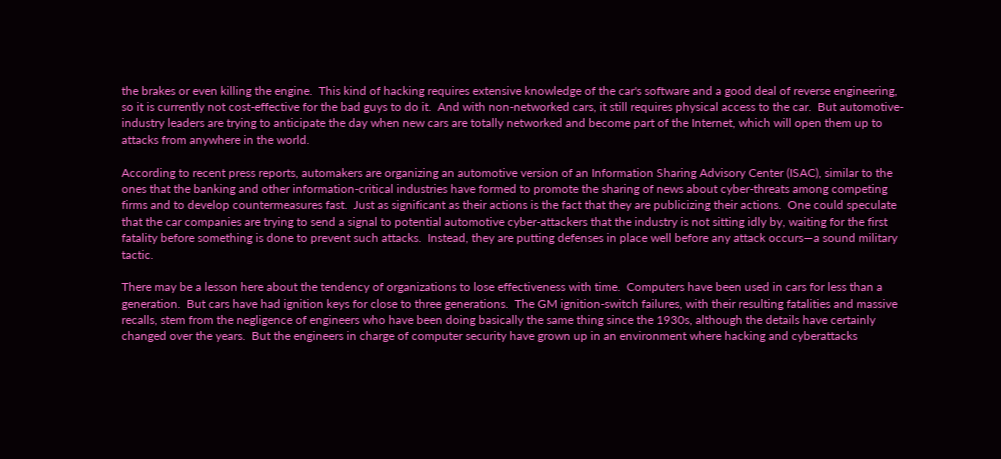the brakes or even killing the engine.  This kind of hacking requires extensive knowledge of the car's software and a good deal of reverse engineering, so it is currently not cost-effective for the bad guys to do it.  And with non-networked cars, it still requires physical access to the car.  But automotive-industry leaders are trying to anticipate the day when new cars are totally networked and become part of the Internet, which will open them up to attacks from anywhere in the world.

According to recent press reports, automakers are organizing an automotive version of an Information Sharing Advisory Center (ISAC), similar to the ones that the banking and other information-critical industries have formed to promote the sharing of news about cyber-threats among competing firms and to develop countermeasures fast.  Just as significant as their actions is the fact that they are publicizing their actions.  One could speculate that the car companies are trying to send a signal to potential automotive cyber-attackers that the industry is not sitting idly by, waiting for the first fatality before something is done to prevent such attacks.  Instead, they are putting defenses in place well before any attack occurs—a sound military tactic.

There may be a lesson here about the tendency of organizations to lose effectiveness with time.  Computers have been used in cars for less than a generation.  But cars have had ignition keys for close to three generations.  The GM ignition-switch failures, with their resulting fatalities and massive recalls, stem from the negligence of engineers who have been doing basically the same thing since the 1930s, although the details have certainly changed over the years.  But the engineers in charge of computer security have grown up in an environment where hacking and cyberattacks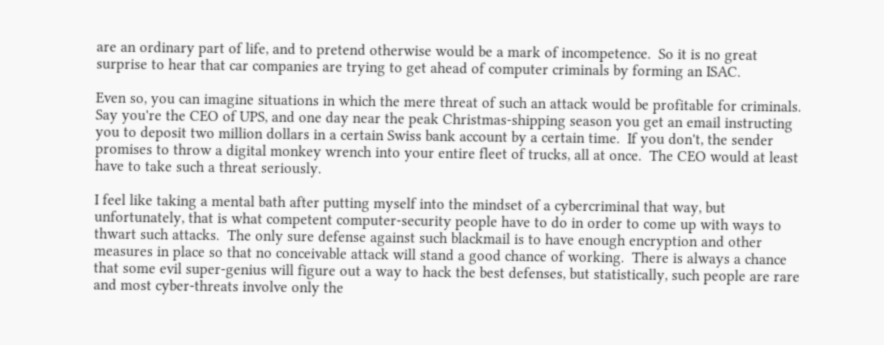are an ordinary part of life, and to pretend otherwise would be a mark of incompetence.  So it is no great surprise to hear that car companies are trying to get ahead of computer criminals by forming an ISAC.

Even so, you can imagine situations in which the mere threat of such an attack would be profitable for criminals.  Say you're the CEO of UPS, and one day near the peak Christmas-shipping season you get an email instructing you to deposit two million dollars in a certain Swiss bank account by a certain time.  If you don't, the sender promises to throw a digital monkey wrench into your entire fleet of trucks, all at once.  The CEO would at least have to take such a threat seriously.

I feel like taking a mental bath after putting myself into the mindset of a cybercriminal that way, but unfortunately, that is what competent computer-security people have to do in order to come up with ways to thwart such attacks.  The only sure defense against such blackmail is to have enough encryption and other measures in place so that no conceivable attack will stand a good chance of working.  There is always a chance that some evil super-genius will figure out a way to hack the best defenses, but statistically, such people are rare and most cyber-threats involve only the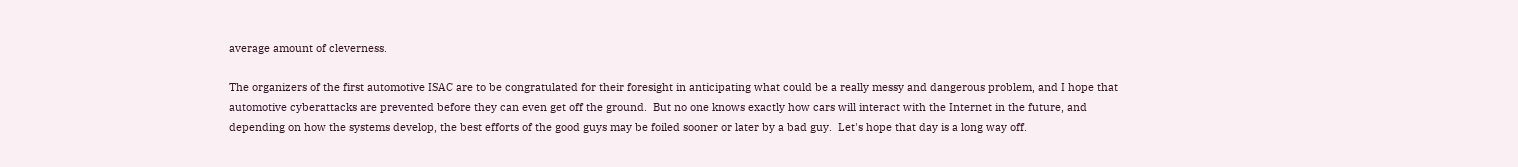average amount of cleverness.

The organizers of the first automotive ISAC are to be congratulated for their foresight in anticipating what could be a really messy and dangerous problem, and I hope that automotive cyberattacks are prevented before they can even get off the ground.  But no one knows exactly how cars will interact with the Internet in the future, and depending on how the systems develop, the best efforts of the good guys may be foiled sooner or later by a bad guy.  Let's hope that day is a long way off.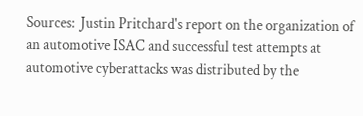Sources:  Justin Pritchard's report on the organization of an automotive ISAC and successful test attempts at automotive cyberattacks was distributed by the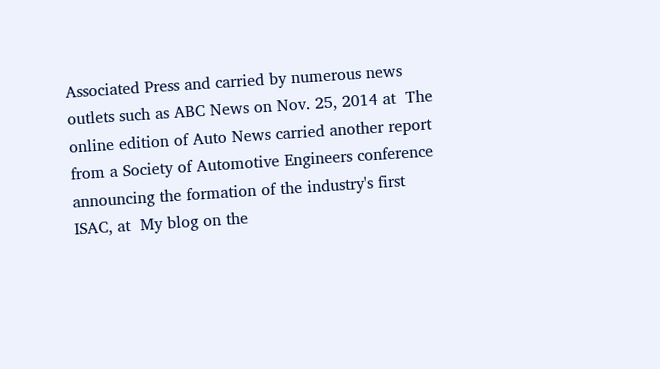Associated Press and carried by numerous news outlets such as ABC News on Nov. 25, 2014 at  The online edition of Auto News carried another report from a Society of Automotive Engineers conference announcing the formation of the industry's first ISAC, at  My blog on the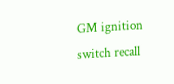GM ignition switch recall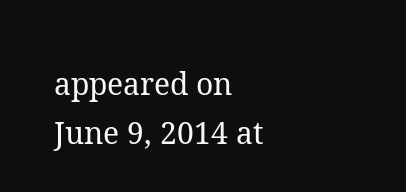appeared on June 9, 2014 at